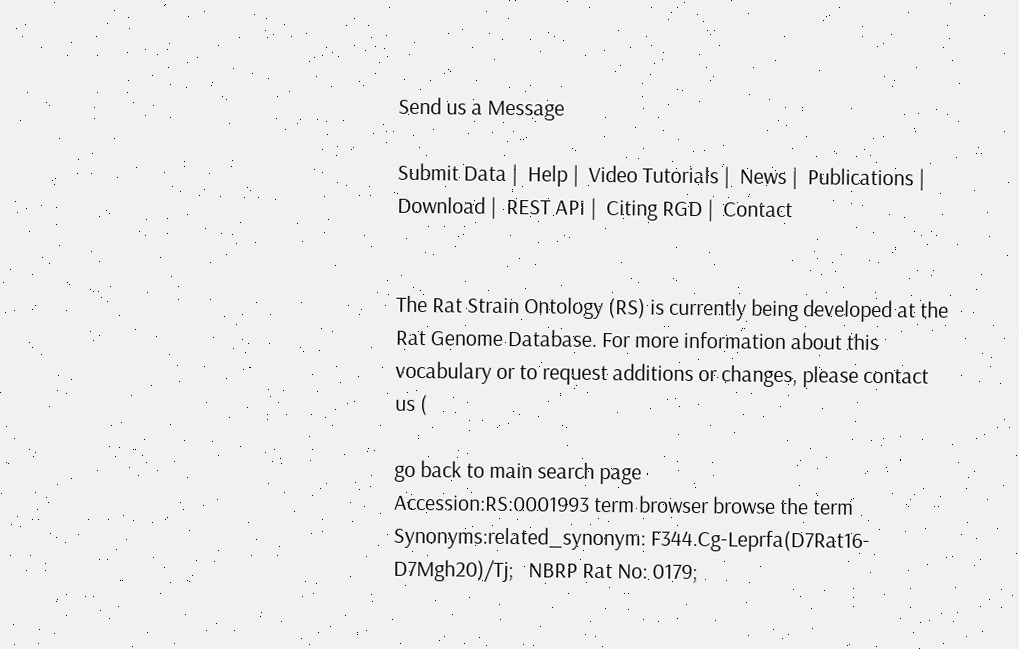Send us a Message

Submit Data |  Help |  Video Tutorials |  News |  Publications |  Download |  REST API |  Citing RGD |  Contact


The Rat Strain Ontology (RS) is currently being developed at the Rat Genome Database. For more information about this vocabulary or to request additions or changes, please contact us (

go back to main search page
Accession:RS:0001993 term browser browse the term
Synonyms:related_synonym: F344.Cg-Leprfa(D7Rat16-D7Mgh20)/Tj;   NBRP Rat No: 0179;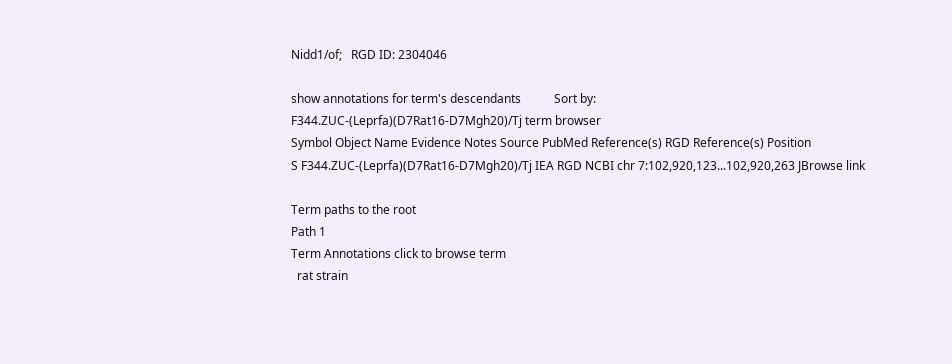Nidd1/of;   RGD ID: 2304046

show annotations for term's descendants           Sort by:
F344.ZUC-(Leprfa)(D7Rat16-D7Mgh20)/Tj term browser
Symbol Object Name Evidence Notes Source PubMed Reference(s) RGD Reference(s) Position
S F344.ZUC-(Leprfa)(D7Rat16-D7Mgh20)/Tj IEA RGD NCBI chr 7:102,920,123...102,920,263 JBrowse link

Term paths to the root
Path 1
Term Annotations click to browse term
  rat strain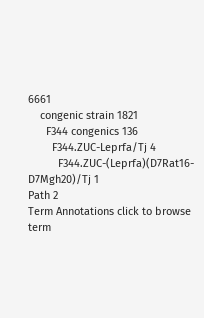6661
    congenic strain 1821
      F344 congenics 136
        F344.ZUC-Leprfa/Tj 4
          F344.ZUC-(Leprfa)(D7Rat16-D7Mgh20)/Tj 1
Path 2
Term Annotations click to browse term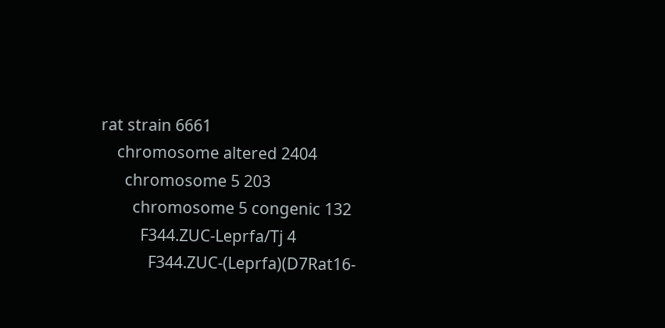rat strain 6661
    chromosome altered 2404
      chromosome 5 203
        chromosome 5 congenic 132
          F344.ZUC-Leprfa/Tj 4
            F344.ZUC-(Leprfa)(D7Rat16-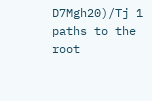D7Mgh20)/Tj 1
paths to the root